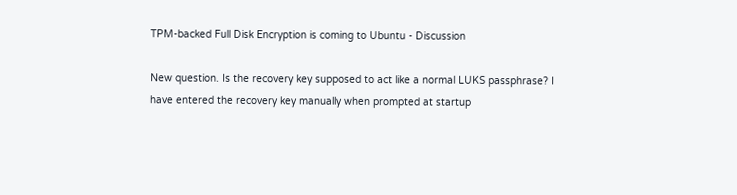TPM-backed Full Disk Encryption is coming to Ubuntu - Discussion

New question. Is the recovery key supposed to act like a normal LUKS passphrase? I have entered the recovery key manually when prompted at startup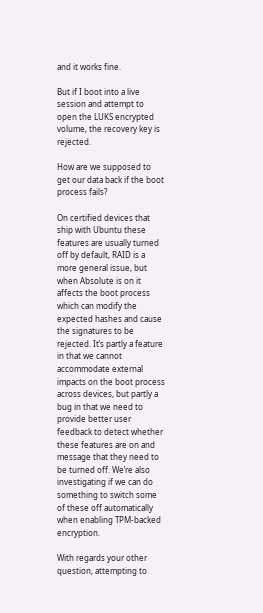and it works fine.

But if I boot into a live session and attempt to open the LUKS encrypted volume, the recovery key is rejected.

How are we supposed to get our data back if the boot process fails?

On certified devices that ship with Ubuntu these features are usually turned off by default, RAID is a more general issue, but when Absolute is on it affects the boot process which can modify the expected hashes and cause the signatures to be rejected. It’s partly a feature in that we cannot accommodate external impacts on the boot process across devices, but partly a bug in that we need to provide better user feedback to detect whether these features are on and message that they need to be turned off. We’re also investigating if we can do something to switch some of these off automatically when enabling TPM-backed encryption.

With regards your other question, attempting to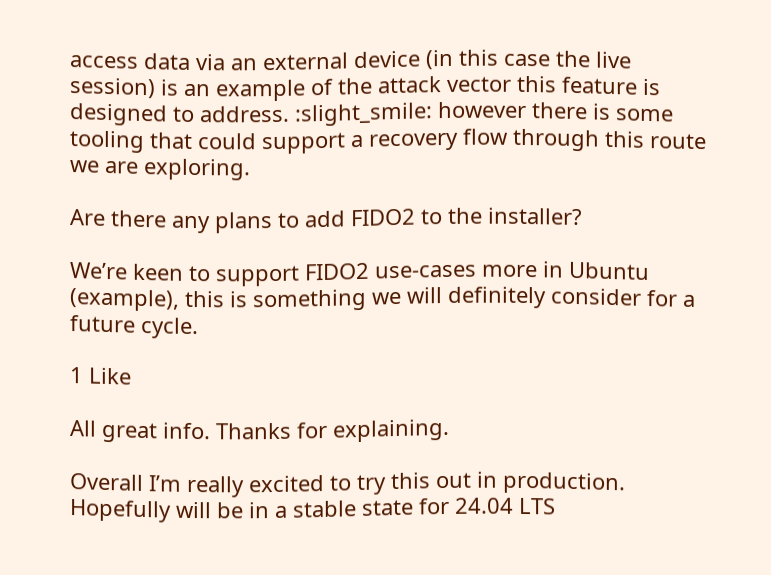access data via an external device (in this case the live session) is an example of the attack vector this feature is designed to address. :slight_smile: however there is some tooling that could support a recovery flow through this route we are exploring.

Are there any plans to add FIDO2 to the installer?

We’re keen to support FIDO2 use-cases more in Ubuntu (example), this is something we will definitely consider for a future cycle.

1 Like

All great info. Thanks for explaining.

Overall I’m really excited to try this out in production. Hopefully will be in a stable state for 24.04 LTS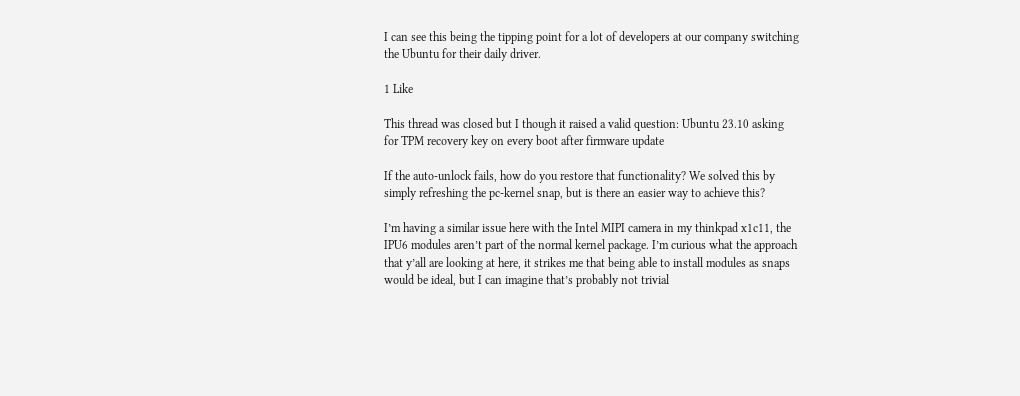I can see this being the tipping point for a lot of developers at our company switching the Ubuntu for their daily driver.

1 Like

This thread was closed but I though it raised a valid question: Ubuntu 23.10 asking for TPM recovery key on every boot after firmware update

If the auto-unlock fails, how do you restore that functionality? We solved this by simply refreshing the pc-kernel snap, but is there an easier way to achieve this?

I’m having a similar issue here with the Intel MIPI camera in my thinkpad x1c11, the IPU6 modules aren’t part of the normal kernel package. I’m curious what the approach that y’all are looking at here, it strikes me that being able to install modules as snaps would be ideal, but I can imagine that’s probably not trivial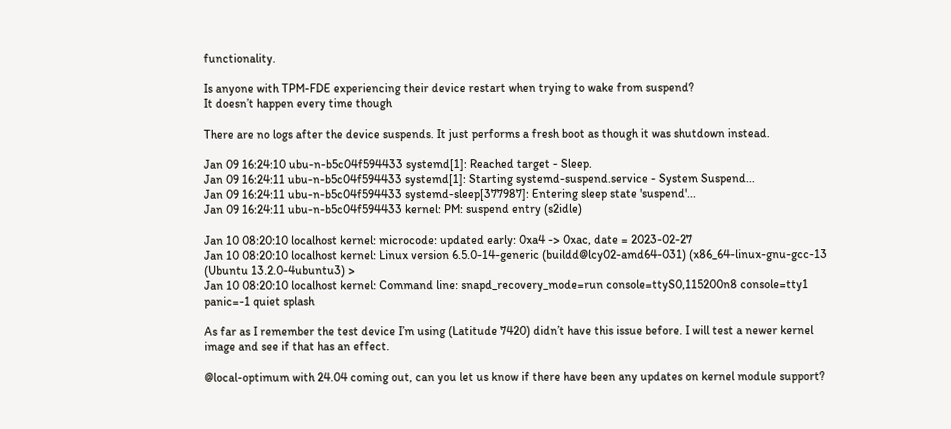functionality.

Is anyone with TPM-FDE experiencing their device restart when trying to wake from suspend?
It doesn’t happen every time though

There are no logs after the device suspends. It just performs a fresh boot as though it was shutdown instead.

Jan 09 16:24:10 ubu-n-b5c04f594433 systemd[1]: Reached target - Sleep.
Jan 09 16:24:11 ubu-n-b5c04f594433 systemd[1]: Starting systemd-suspend.service - System Suspend...
Jan 09 16:24:11 ubu-n-b5c04f594433 systemd-sleep[377987]: Entering sleep state 'suspend'...
Jan 09 16:24:11 ubu-n-b5c04f594433 kernel: PM: suspend entry (s2idle)

Jan 10 08:20:10 localhost kernel: microcode: updated early: 0xa4 -> 0xac, date = 2023-02-27
Jan 10 08:20:10 localhost kernel: Linux version 6.5.0-14-generic (buildd@lcy02-amd64-031) (x86_64-linux-gnu-gcc-13 (Ubuntu 13.2.0-4ubuntu3) >
Jan 10 08:20:10 localhost kernel: Command line: snapd_recovery_mode=run console=ttyS0,115200n8 console=tty1 panic=-1 quiet splash

As far as I remember the test device I’m using (Latitude 7420) didn’t have this issue before. I will test a newer kernel image and see if that has an effect.

@local-optimum with 24.04 coming out, can you let us know if there have been any updates on kernel module support?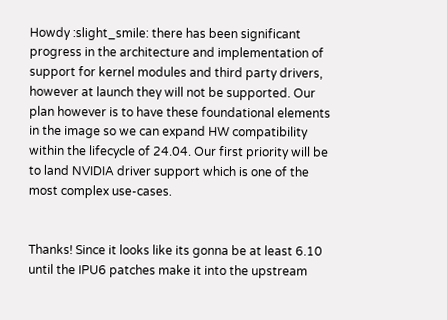Howdy :slight_smile: there has been significant progress in the architecture and implementation of support for kernel modules and third party drivers, however at launch they will not be supported. Our plan however is to have these foundational elements in the image so we can expand HW compatibility within the lifecycle of 24.04. Our first priority will be to land NVIDIA driver support which is one of the most complex use-cases.


Thanks! Since it looks like its gonna be at least 6.10 until the IPU6 patches make it into the upstream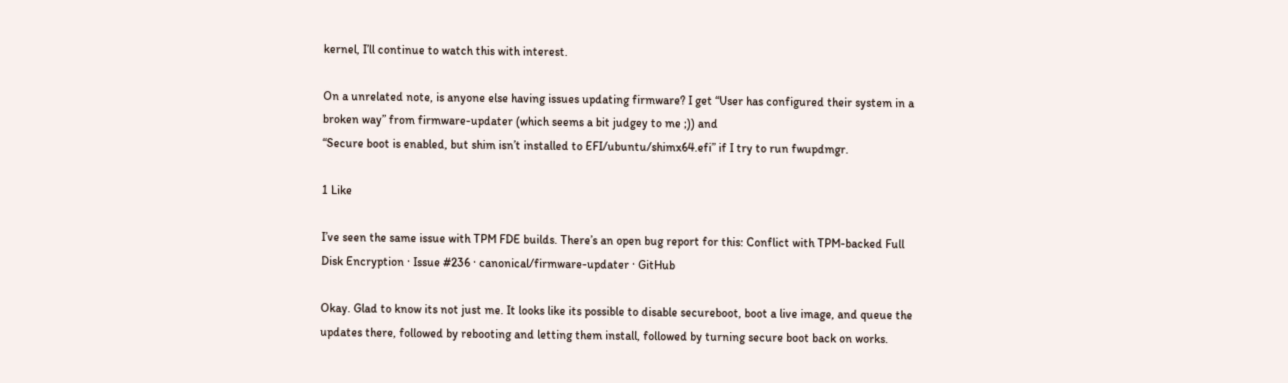kernel, I’ll continue to watch this with interest.

On a unrelated note, is anyone else having issues updating firmware? I get “User has configured their system in a broken way” from firmware-updater (which seems a bit judgey to me ;)) and
“Secure boot is enabled, but shim isn’t installed to EFI/ubuntu/shimx64.efi” if I try to run fwupdmgr.

1 Like

I’ve seen the same issue with TPM FDE builds. There’s an open bug report for this: Conflict with TPM-backed Full Disk Encryption · Issue #236 · canonical/firmware-updater · GitHub

Okay. Glad to know its not just me. It looks like its possible to disable secureboot, boot a live image, and queue the updates there, followed by rebooting and letting them install, followed by turning secure boot back on works.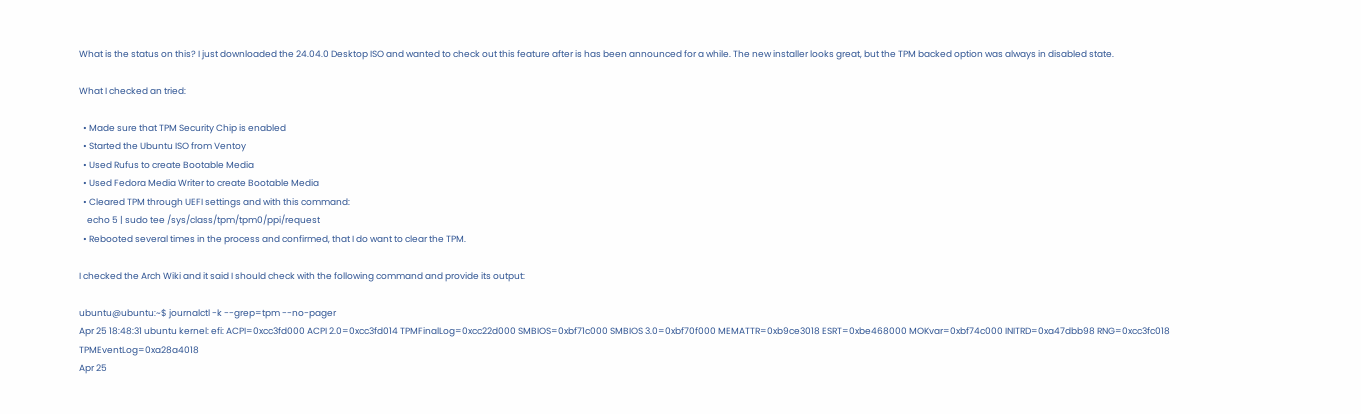What is the status on this? I just downloaded the 24.04.0 Desktop ISO and wanted to check out this feature after is has been announced for a while. The new installer looks great, but the TPM backed option was always in disabled state.

What I checked an tried:

  • Made sure that TPM Security Chip is enabled
  • Started the Ubuntu ISO from Ventoy
  • Used Rufus to create Bootable Media
  • Used Fedora Media Writer to create Bootable Media
  • Cleared TPM through UEFI settings and with this command:
    echo 5 | sudo tee /sys/class/tpm/tpm0/ppi/request
  • Rebooted several times in the process and confirmed, that I do want to clear the TPM.

I checked the Arch Wiki and it said I should check with the following command and provide its output:

ubuntu@ubuntu:~$ journalctl -k --grep=tpm --no-pager
Apr 25 18:48:31 ubuntu kernel: efi: ACPI=0xcc3fd000 ACPI 2.0=0xcc3fd014 TPMFinalLog=0xcc22d000 SMBIOS=0xbf71c000 SMBIOS 3.0=0xbf70f000 MEMATTR=0xb9ce3018 ESRT=0xbe468000 MOKvar=0xbf74c000 INITRD=0xa47dbb98 RNG=0xcc3fc018 TPMEventLog=0xa28a4018
Apr 25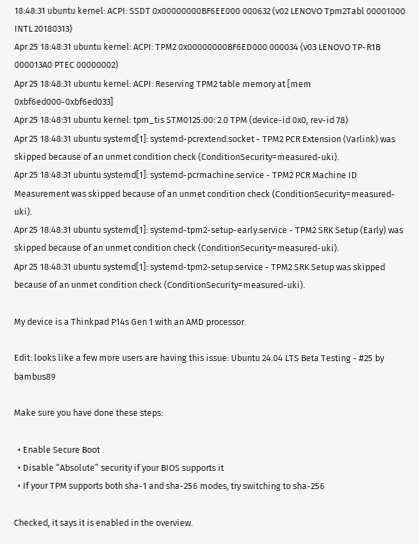18:48:31 ubuntu kernel: ACPI: SSDT 0x00000000BF6EE000 000632 (v02 LENOVO Tpm2Tabl 00001000 INTL 20180313)
Apr 25 18:48:31 ubuntu kernel: ACPI: TPM2 0x00000000BF6ED000 000034 (v03 LENOVO TP-R1B   000013A0 PTEC 00000002)
Apr 25 18:48:31 ubuntu kernel: ACPI: Reserving TPM2 table memory at [mem 0xbf6ed000-0xbf6ed033]
Apr 25 18:48:31 ubuntu kernel: tpm_tis STM0125:00: 2.0 TPM (device-id 0x0, rev-id 78)
Apr 25 18:48:31 ubuntu systemd[1]: systemd-pcrextend.socket - TPM2 PCR Extension (Varlink) was skipped because of an unmet condition check (ConditionSecurity=measured-uki).
Apr 25 18:48:31 ubuntu systemd[1]: systemd-pcrmachine.service - TPM2 PCR Machine ID Measurement was skipped because of an unmet condition check (ConditionSecurity=measured-uki).
Apr 25 18:48:31 ubuntu systemd[1]: systemd-tpm2-setup-early.service - TPM2 SRK Setup (Early) was skipped because of an unmet condition check (ConditionSecurity=measured-uki).
Apr 25 18:48:31 ubuntu systemd[1]: systemd-tpm2-setup.service - TPM2 SRK Setup was skipped because of an unmet condition check (ConditionSecurity=measured-uki).

My device is a Thinkpad P14s Gen 1 with an AMD processor.

Edit: looks like a few more users are having this issue: Ubuntu 24.04 LTS Beta Testing - #25 by bambus89

Make sure you have done these steps:

  • Enable Secure Boot
  • Disable “Absolute” security if your BIOS supports it
  • If your TPM supports both sha-1 and sha-256 modes, try switching to sha-256

Checked, it says it is enabled in the overview.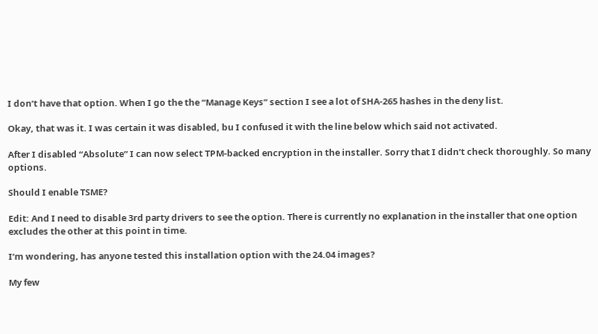I don’t have that option. When I go the the “Manage Keys” section I see a lot of SHA-265 hashes in the deny list.

Okay, that was it. I was certain it was disabled, bu I confused it with the line below which said not activated.

After I disabled “Absolute” I can now select TPM-backed encryption in the installer. Sorry that I didn’t check thoroughly. So many options.

Should I enable TSME?

Edit: And I need to disable 3rd party drivers to see the option. There is currently no explanation in the installer that one option excludes the other at this point in time.

I’m wondering, has anyone tested this installation option with the 24.04 images?

My few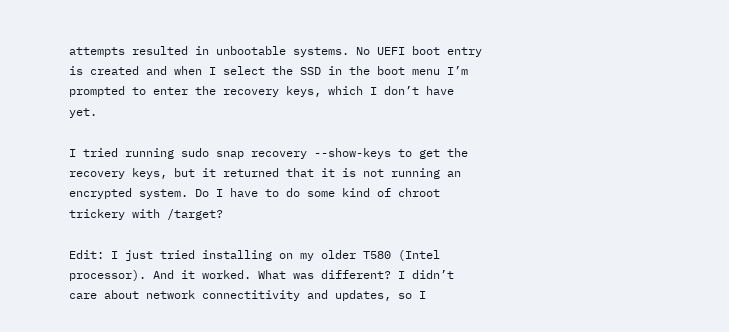attempts resulted in unbootable systems. No UEFI boot entry is created and when I select the SSD in the boot menu I’m prompted to enter the recovery keys, which I don’t have yet.

I tried running sudo snap recovery --show-keys to get the recovery keys, but it returned that it is not running an encrypted system. Do I have to do some kind of chroot trickery with /target?

Edit: I just tried installing on my older T580 (Intel processor). And it worked. What was different? I didn’t care about network connectitivity and updates, so I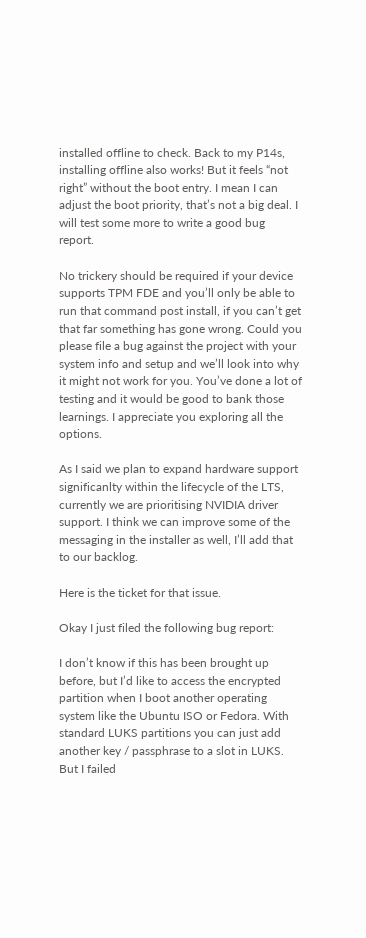installed offline to check. Back to my P14s, installing offline also works! But it feels “not right” without the boot entry. I mean I can adjust the boot priority, that’s not a big deal. I will test some more to write a good bug report.

No trickery should be required if your device supports TPM FDE and you’ll only be able to run that command post install, if you can’t get that far something has gone wrong. Could you please file a bug against the project with your system info and setup and we’ll look into why it might not work for you. You’ve done a lot of testing and it would be good to bank those learnings. I appreciate you exploring all the options.

As I said we plan to expand hardware support significanlty within the lifecycle of the LTS, currently we are prioritising NVIDIA driver support. I think we can improve some of the messaging in the installer as well, I’ll add that to our backlog.

Here is the ticket for that issue.

Okay I just filed the following bug report:

I don’t know if this has been brought up before, but I’d like to access the encrypted partition when I boot another operating system like the Ubuntu ISO or Fedora. With standard LUKS partitions you can just add another key / passphrase to a slot in LUKS. But I failed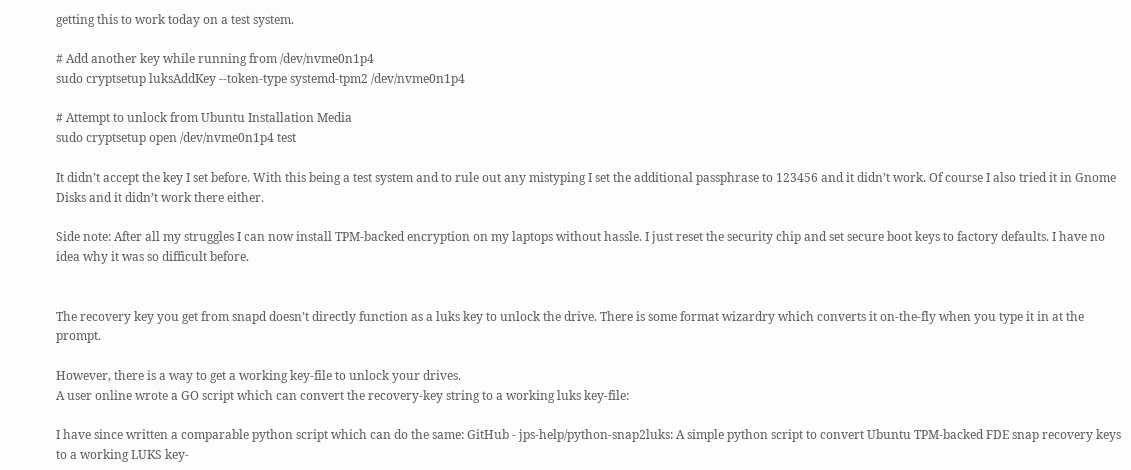getting this to work today on a test system.

# Add another key while running from /dev/nvme0n1p4
sudo cryptsetup luksAddKey --token-type systemd-tpm2 /dev/nvme0n1p4

# Attempt to unlock from Ubuntu Installation Media
sudo cryptsetup open /dev/nvme0n1p4 test

It didn’t accept the key I set before. With this being a test system and to rule out any mistyping I set the additional passphrase to 123456 and it didn’t work. Of course I also tried it in Gnome Disks and it didn’t work there either.

Side note: After all my struggles I can now install TPM-backed encryption on my laptops without hassle. I just reset the security chip and set secure boot keys to factory defaults. I have no idea why it was so difficult before.


The recovery key you get from snapd doesn’t directly function as a luks key to unlock the drive. There is some format wizardry which converts it on-the-fly when you type it in at the prompt.

However, there is a way to get a working key-file to unlock your drives.
A user online wrote a GO script which can convert the recovery-key string to a working luks key-file:

I have since written a comparable python script which can do the same: GitHub - jps-help/python-snap2luks: A simple python script to convert Ubuntu TPM-backed FDE snap recovery keys to a working LUKS key-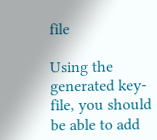file

Using the generated key-file, you should be able to add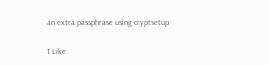an extra passphrase using cryptsetup

1 Like